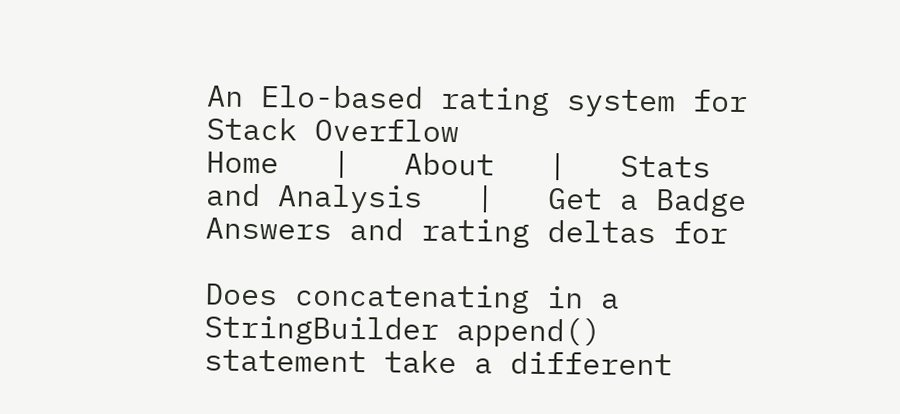An Elo-based rating system for Stack Overflow
Home   |   About   |   Stats and Analysis   |   Get a Badge
Answers and rating deltas for

Does concatenating in a StringBuilder append() statement take a different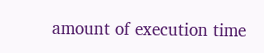amount of execution time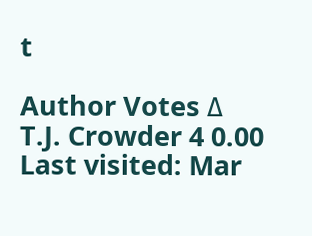t

Author Votes Δ
T.J. Crowder 4 0.00
Last visited: Mar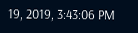19, 2019, 3:43:06 PM